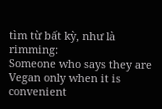tìm từ bất kỳ, như là rimming:
Someone who says they are Vegan only when it is convenient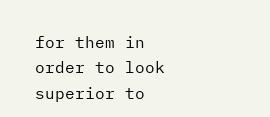for them in order to look superior to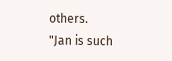others.
"Jan is such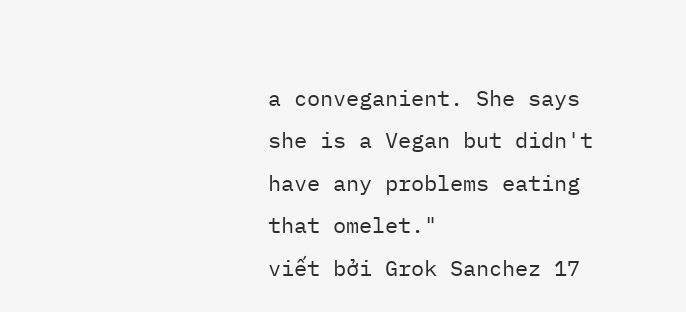a conveganient. She says she is a Vegan but didn't have any problems eating that omelet."
viết bởi Grok Sanchez 17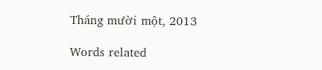Tháng mười một, 2013

Words related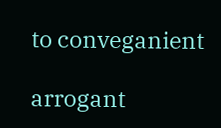to conveganient

arrogant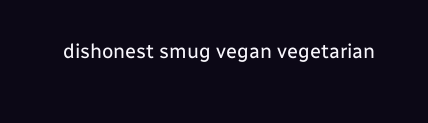dishonest smug vegan vegetarian